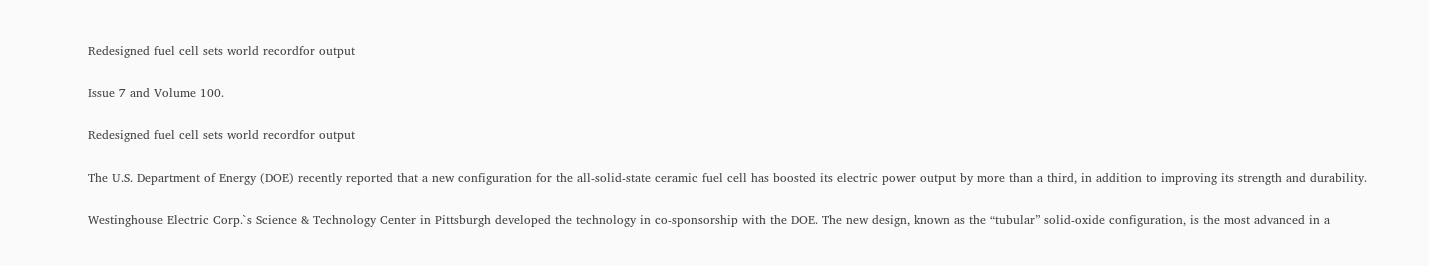Redesigned fuel cell sets world recordfor output

Issue 7 and Volume 100.

Redesigned fuel cell sets world recordfor output

The U.S. Department of Energy (DOE) recently reported that a new configuration for the all-solid-state ceramic fuel cell has boosted its electric power output by more than a third, in addition to improving its strength and durability.

Westinghouse Electric Corp.`s Science & Technology Center in Pittsburgh developed the technology in co-sponsorship with the DOE. The new design, known as the “tubular” solid-oxide configuration, is the most advanced in a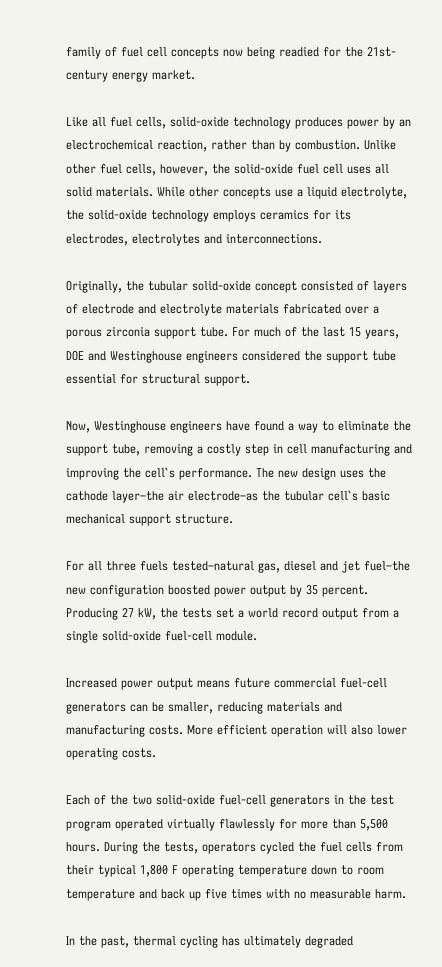family of fuel cell concepts now being readied for the 21st-century energy market.

Like all fuel cells, solid-oxide technology produces power by an electrochemical reaction, rather than by combustion. Unlike other fuel cells, however, the solid-oxide fuel cell uses all solid materials. While other concepts use a liquid electrolyte, the solid-oxide technology employs ceramics for its electrodes, electrolytes and interconnections.

Originally, the tubular solid-oxide concept consisted of layers of electrode and electrolyte materials fabricated over a porous zirconia support tube. For much of the last 15 years, DOE and Westinghouse engineers considered the support tube essential for structural support.

Now, Westinghouse engineers have found a way to eliminate the support tube, removing a costly step in cell manufacturing and improving the cell`s performance. The new design uses the cathode layer–the air electrode–as the tubular cell`s basic mechanical support structure.

For all three fuels tested–natural gas, diesel and jet fuel–the new configuration boosted power output by 35 percent. Producing 27 kW, the tests set a world record output from a single solid-oxide fuel-cell module.

Increased power output means future commercial fuel-cell generators can be smaller, reducing materials and manufacturing costs. More efficient operation will also lower operating costs.

Each of the two solid-oxide fuel-cell generators in the test program operated virtually flawlessly for more than 5,500 hours. During the tests, operators cycled the fuel cells from their typical 1,800 F operating temperature down to room temperature and back up five times with no measurable harm.

In the past, thermal cycling has ultimately degraded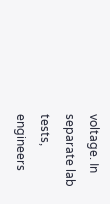voltage. In separate lab tests, engineers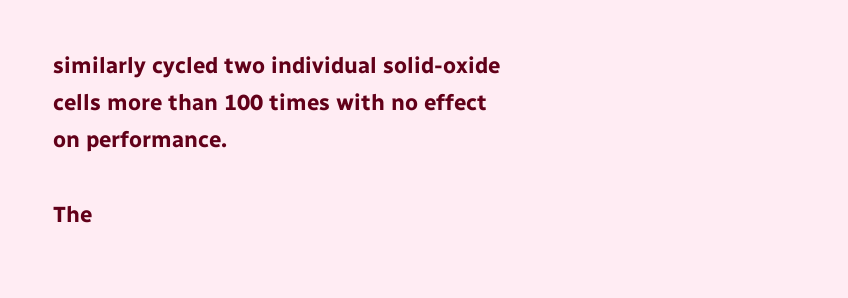similarly cycled two individual solid-oxide cells more than 100 times with no effect on performance.

The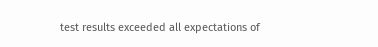test results exceeded all expectations of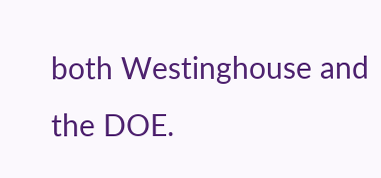both Westinghouse and the DOE.